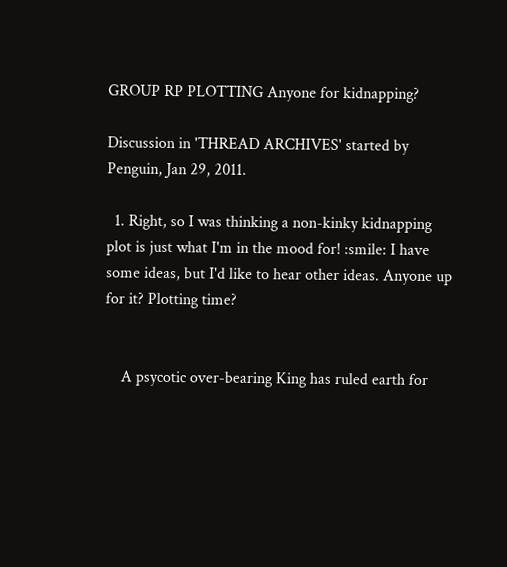GROUP RP PLOTTING Anyone for kidnapping?

Discussion in 'THREAD ARCHIVES' started by Penguin, Jan 29, 2011.

  1. Right, so I was thinking a non-kinky kidnapping plot is just what I'm in the mood for! :smile: I have some ideas, but I'd like to hear other ideas. Anyone up for it? Plotting time?


    A psycotic over-bearing King has ruled earth for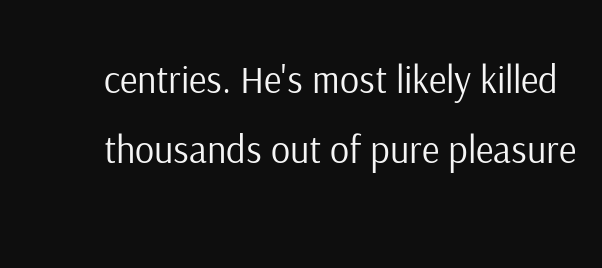centries. He's most likely killed thousands out of pure pleasure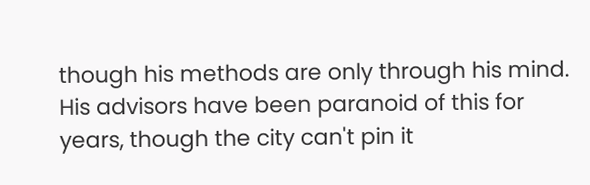though his methods are only through his mind. His advisors have been paranoid of this for years, though the city can't pin it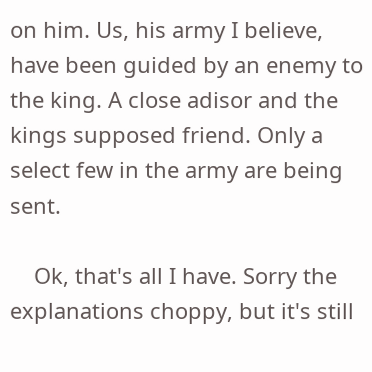on him. Us, his army I believe, have been guided by an enemy to the king. A close adisor and the kings supposed friend. Only a select few in the army are being sent.

    Ok, that's all I have. Sorry the explanations choppy, but it's still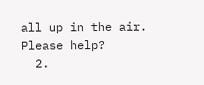all up in the air. Please help?
  2.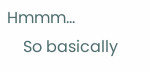Hmmm...
    So basically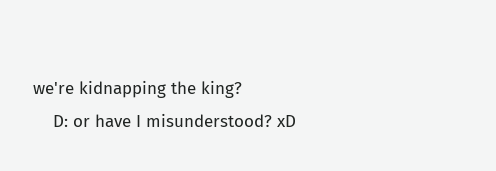we're kidnapping the king?
    D: or have I misunderstood? xD